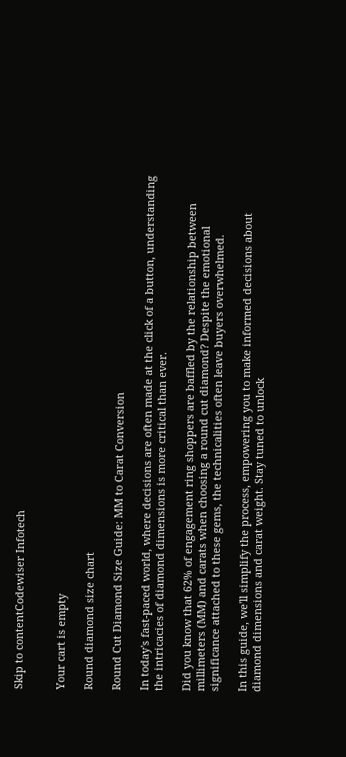Skip to contentCodewiser Infotech


Your cart is empty

Round diamond size chart

Round Cut Diamond Size Guide: MM to Carat Conversion

In today's fast-paced world, where decisions are often made at the click of a button, understanding the intricacies of diamond dimensions is more critical than ever.

Did you know that 62% of engagement ring shoppers are baffled by the relationship between millimeters (MM) and carats when choosing a round cut diamond? Despite the emotional significance attached to these gems, the technicalities often leave buyers overwhelmed.

In this guide, we'll simplify the process, empowering you to make informed decisions about diamond dimensions and carat weight. Stay tuned to unlock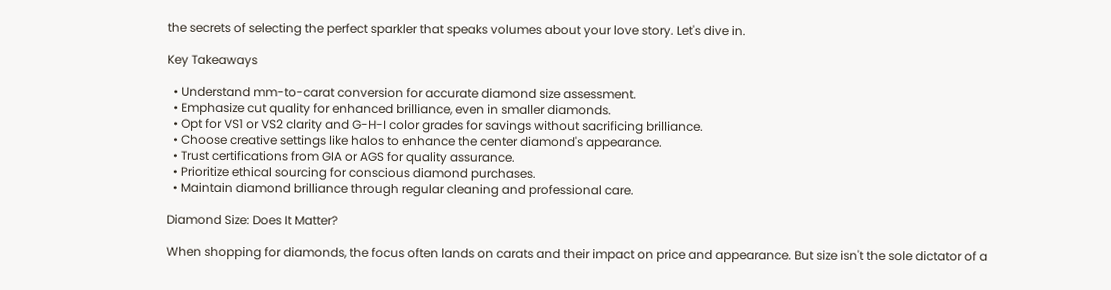the secrets of selecting the perfect sparkler that speaks volumes about your love story. Let's dive in.

Key Takeaways

  • Understand mm-to-carat conversion for accurate diamond size assessment.
  • Emphasize cut quality for enhanced brilliance, even in smaller diamonds.
  • Opt for VS1 or VS2 clarity and G-H-I color grades for savings without sacrificing brilliance.
  • Choose creative settings like halos to enhance the center diamond's appearance.
  • Trust certifications from GIA or AGS for quality assurance.
  • Prioritize ethical sourcing for conscious diamond purchases.
  • Maintain diamond brilliance through regular cleaning and professional care.

Diamond Size: Does It Matter?

When shopping for diamonds, the focus often lands on carats and their impact on price and appearance. But size isn't the sole dictator of a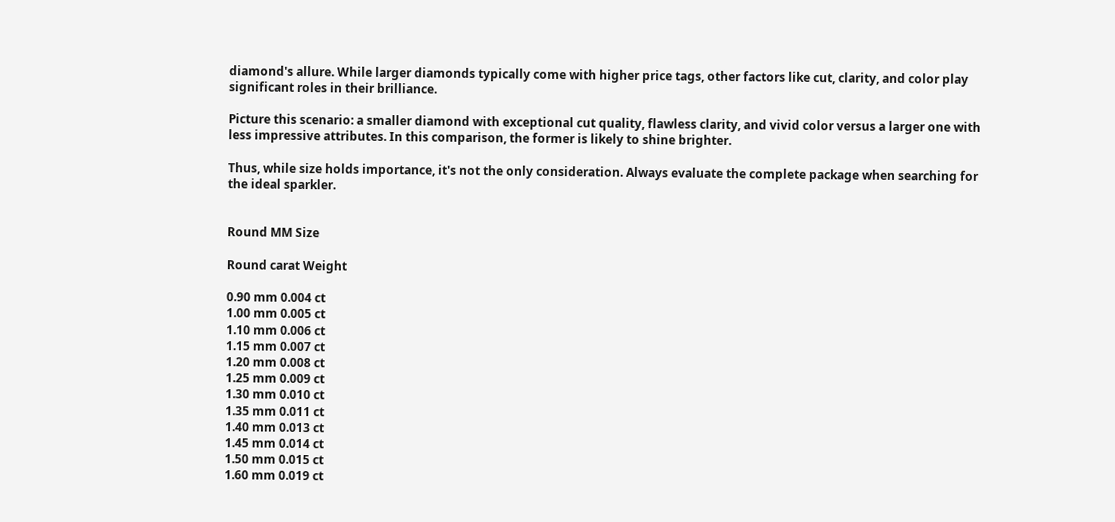diamond's allure. While larger diamonds typically come with higher price tags, other factors like cut, clarity, and color play significant roles in their brilliance.

Picture this scenario: a smaller diamond with exceptional cut quality, flawless clarity, and vivid color versus a larger one with less impressive attributes. In this comparison, the former is likely to shine brighter.

Thus, while size holds importance, it's not the only consideration. Always evaluate the complete package when searching for the ideal sparkler.


Round MM Size

Round carat Weight

0.90 mm 0.004 ct
1.00 mm 0.005 ct
1.10 mm 0.006 ct
1.15 mm 0.007 ct
1.20 mm 0.008 ct
1.25 mm 0.009 ct
1.30 mm 0.010 ct
1.35 mm 0.011 ct
1.40 mm 0.013 ct
1.45 mm 0.014 ct
1.50 mm 0.015 ct
1.60 mm 0.019 ct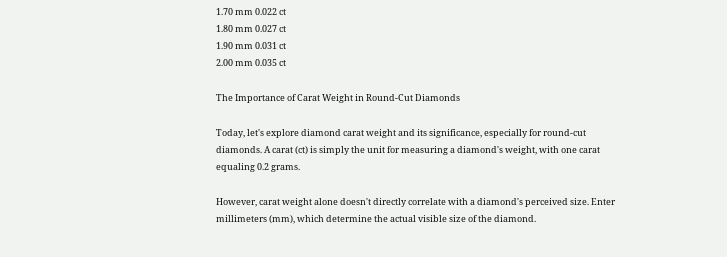1.70 mm 0.022 ct
1.80 mm 0.027 ct
1.90 mm 0.031 ct
2.00 mm 0.035 ct

The Importance of Carat Weight in Round-Cut Diamonds

Today, let's explore diamond carat weight and its significance, especially for round-cut diamonds. A carat (ct) is simply the unit for measuring a diamond's weight, with one carat equaling 0.2 grams.

However, carat weight alone doesn't directly correlate with a diamond's perceived size. Enter millimeters (mm), which determine the actual visible size of the diamond.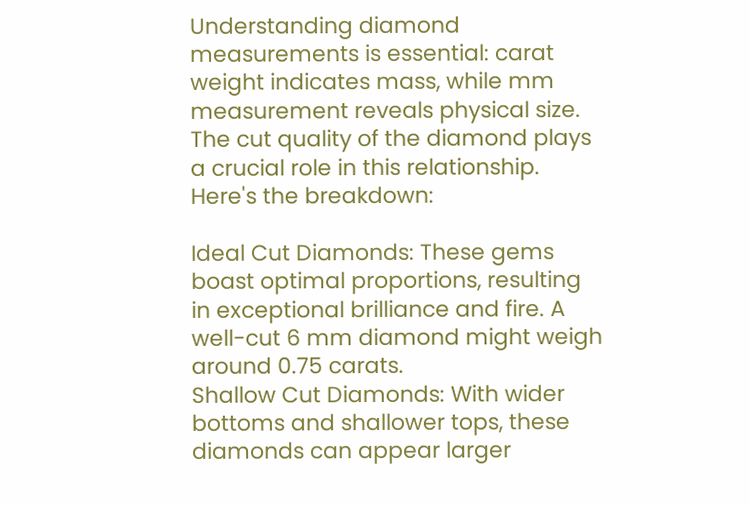Understanding diamond measurements is essential: carat weight indicates mass, while mm measurement reveals physical size. The cut quality of the diamond plays a crucial role in this relationship. Here's the breakdown:

Ideal Cut Diamonds: These gems boast optimal proportions, resulting in exceptional brilliance and fire. A well-cut 6 mm diamond might weigh around 0.75 carats.
Shallow Cut Diamonds: With wider bottoms and shallower tops, these diamonds can appear larger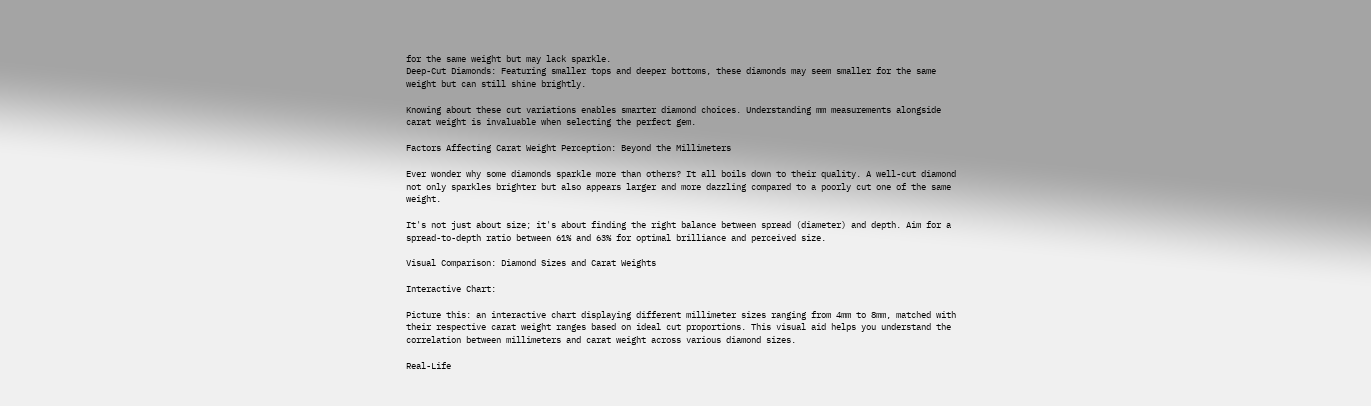for the same weight but may lack sparkle.
Deep-Cut Diamonds: Featuring smaller tops and deeper bottoms, these diamonds may seem smaller for the same weight but can still shine brightly.

Knowing about these cut variations enables smarter diamond choices. Understanding mm measurements alongside carat weight is invaluable when selecting the perfect gem.

Factors Affecting Carat Weight Perception: Beyond the Millimeters

Ever wonder why some diamonds sparkle more than others? It all boils down to their quality. A well-cut diamond not only sparkles brighter but also appears larger and more dazzling compared to a poorly cut one of the same weight.

It's not just about size; it's about finding the right balance between spread (diameter) and depth. Aim for a spread-to-depth ratio between 61% and 63% for optimal brilliance and perceived size.

Visual Comparison: Diamond Sizes and Carat Weights

Interactive Chart:

Picture this: an interactive chart displaying different millimeter sizes ranging from 4mm to 8mm, matched with their respective carat weight ranges based on ideal cut proportions. This visual aid helps you understand the correlation between millimeters and carat weight across various diamond sizes.

Real-Life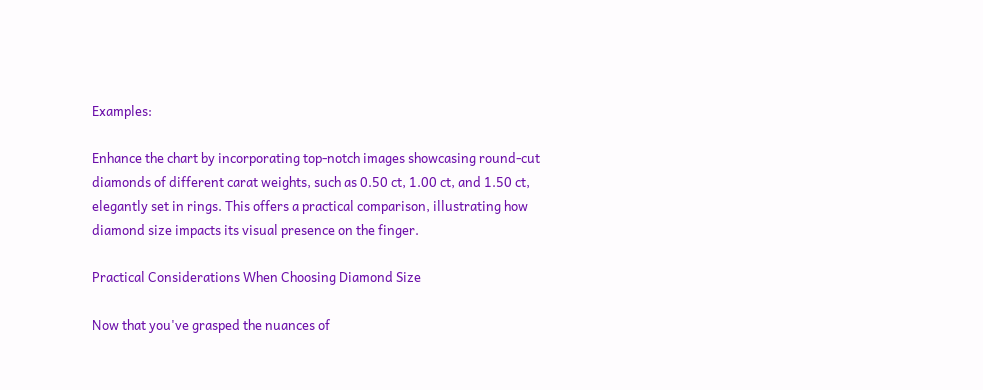Examples:

Enhance the chart by incorporating top-notch images showcasing round-cut diamonds of different carat weights, such as 0.50 ct, 1.00 ct, and 1.50 ct, elegantly set in rings. This offers a practical comparison, illustrating how diamond size impacts its visual presence on the finger.

Practical Considerations When Choosing Diamond Size

Now that you've grasped the nuances of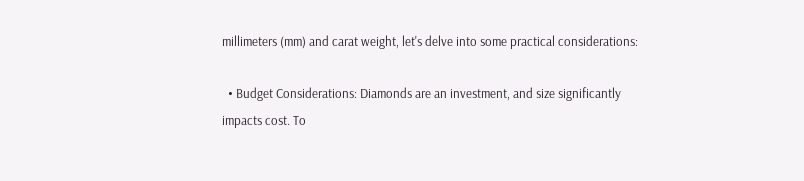millimeters (mm) and carat weight, let's delve into some practical considerations:

  • Budget Considerations: Diamonds are an investment, and size significantly impacts cost. To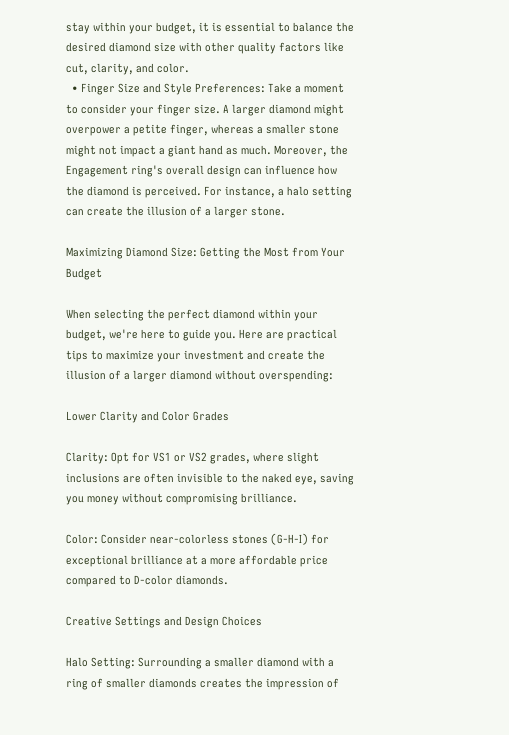stay within your budget, it is essential to balance the desired diamond size with other quality factors like cut, clarity, and color.
  • Finger Size and Style Preferences: Take a moment to consider your finger size. A larger diamond might overpower a petite finger, whereas a smaller stone might not impact a giant hand as much. Moreover, the Engagement ring's overall design can influence how the diamond is perceived. For instance, a halo setting can create the illusion of a larger stone.

Maximizing Diamond Size: Getting the Most from Your Budget

When selecting the perfect diamond within your budget, we're here to guide you. Here are practical tips to maximize your investment and create the illusion of a larger diamond without overspending:

Lower Clarity and Color Grades

Clarity: Opt for VS1 or VS2 grades, where slight inclusions are often invisible to the naked eye, saving you money without compromising brilliance.

Color: Consider near-colorless stones (G-H-I) for exceptional brilliance at a more affordable price compared to D-color diamonds.

Creative Settings and Design Choices

Halo Setting: Surrounding a smaller diamond with a ring of smaller diamonds creates the impression of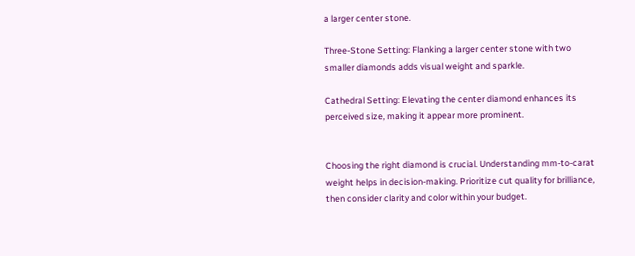a larger center stone.

Three-Stone Setting: Flanking a larger center stone with two smaller diamonds adds visual weight and sparkle.

Cathedral Setting: Elevating the center diamond enhances its perceived size, making it appear more prominent.


Choosing the right diamond is crucial. Understanding mm-to-carat weight helps in decision-making. Prioritize cut quality for brilliance, then consider clarity and color within your budget.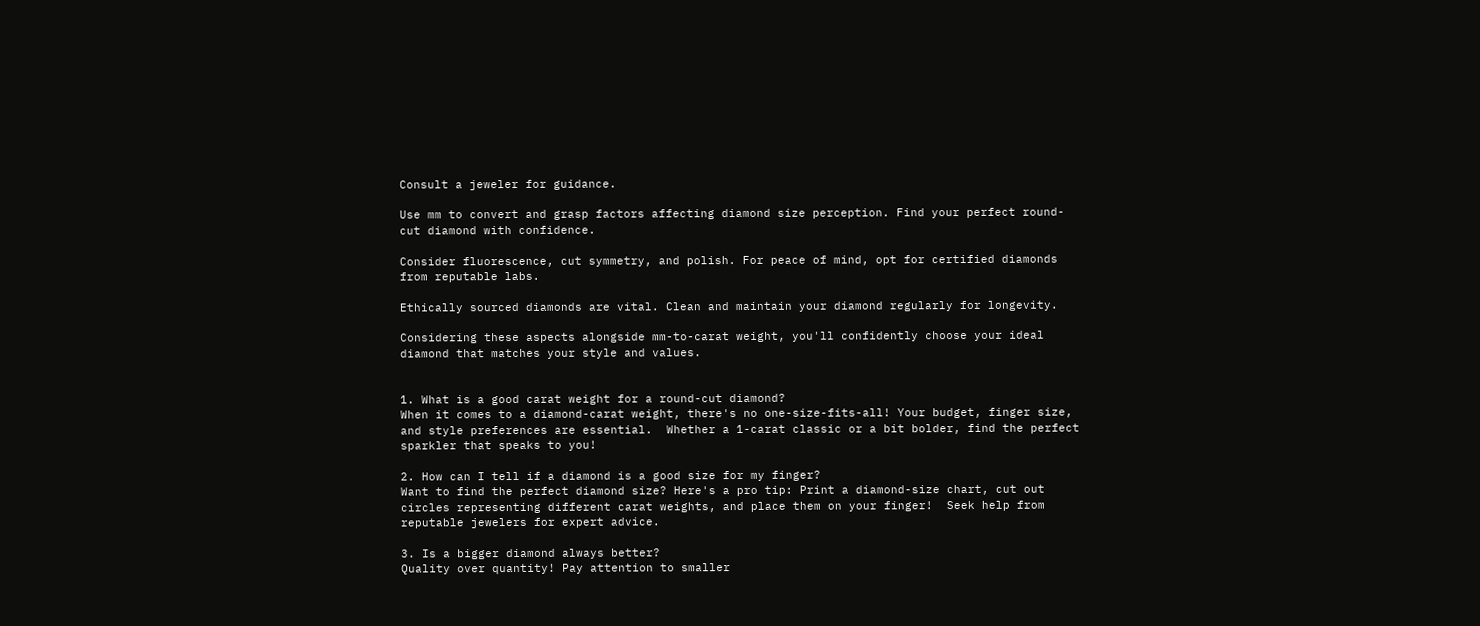Consult a jeweler for guidance.

Use mm to convert and grasp factors affecting diamond size perception. Find your perfect round-cut diamond with confidence.

Consider fluorescence, cut symmetry, and polish. For peace of mind, opt for certified diamonds from reputable labs.

Ethically sourced diamonds are vital. Clean and maintain your diamond regularly for longevity.

Considering these aspects alongside mm-to-carat weight, you'll confidently choose your ideal diamond that matches your style and values.


1. What is a good carat weight for a round-cut diamond?
When it comes to a diamond-carat weight, there's no one-size-fits-all! Your budget, finger size, and style preferences are essential.  Whether a 1-carat classic or a bit bolder, find the perfect sparkler that speaks to you!

2. How can I tell if a diamond is a good size for my finger?
Want to find the perfect diamond size? Here's a pro tip: Print a diamond-size chart, cut out circles representing different carat weights, and place them on your finger!  Seek help from reputable jewelers for expert advice.

3. Is a bigger diamond always better?
Quality over quantity! Pay attention to smaller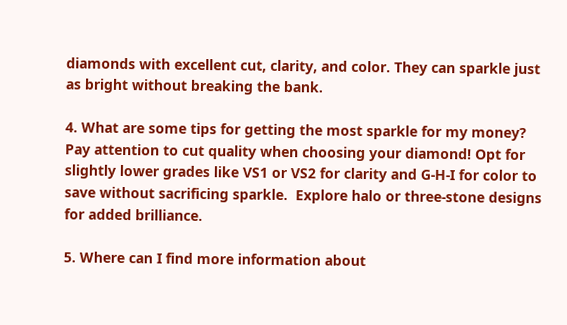diamonds with excellent cut, clarity, and color. They can sparkle just as bright without breaking the bank.

4. What are some tips for getting the most sparkle for my money?
Pay attention to cut quality when choosing your diamond! Opt for slightly lower grades like VS1 or VS2 for clarity and G-H-I for color to save without sacrificing sparkle.  Explore halo or three-stone designs for added brilliance.

5. Where can I find more information about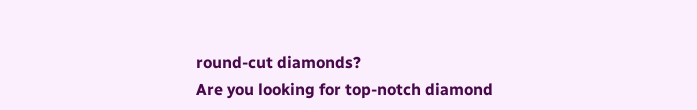round-cut diamonds?
Are you looking for top-notch diamond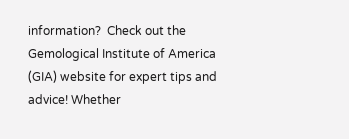information?  Check out the Gemological Institute of America (GIA) website for expert tips and advice! Whether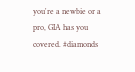you're a newbie or a pro, GIA has you covered. #diamonds